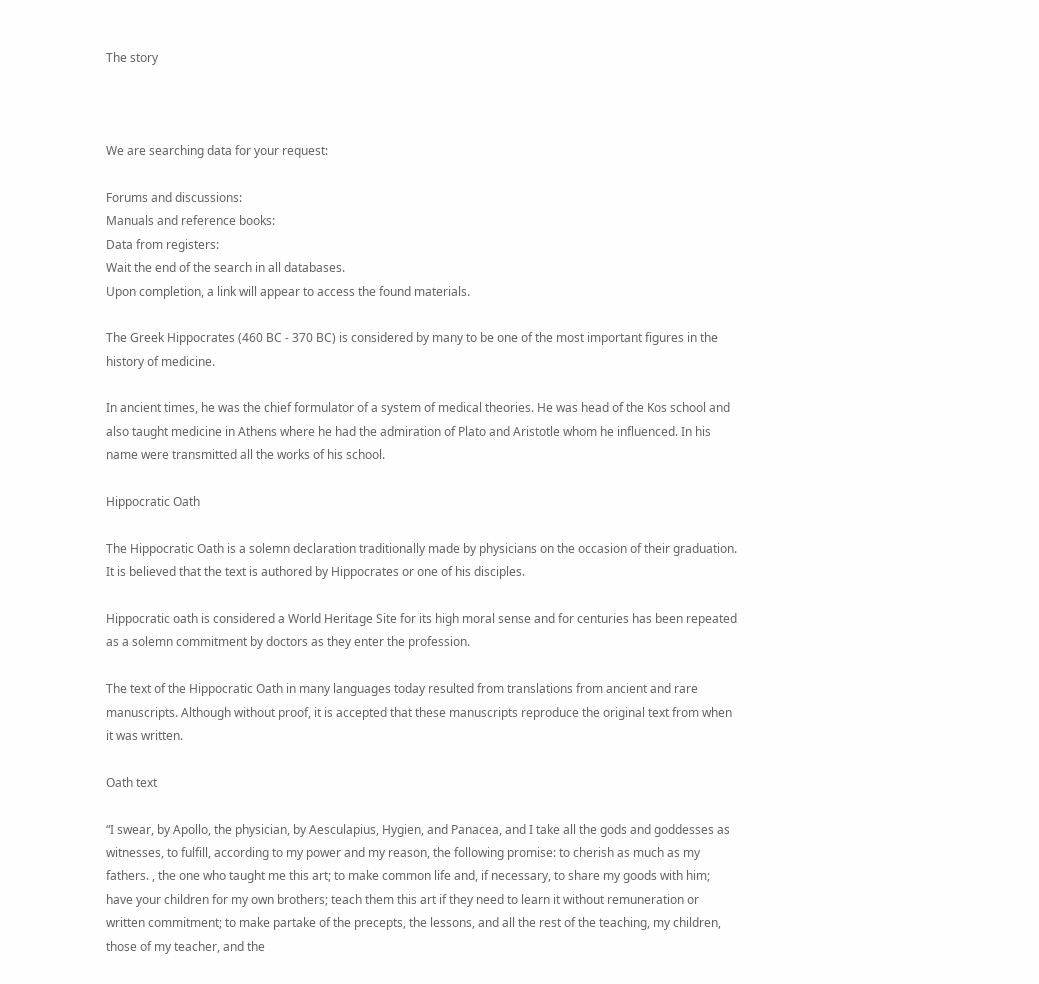The story



We are searching data for your request:

Forums and discussions:
Manuals and reference books:
Data from registers:
Wait the end of the search in all databases.
Upon completion, a link will appear to access the found materials.

The Greek Hippocrates (460 BC - 370 BC) is considered by many to be one of the most important figures in the history of medicine.

In ancient times, he was the chief formulator of a system of medical theories. He was head of the Kos school and also taught medicine in Athens where he had the admiration of Plato and Aristotle whom he influenced. In his name were transmitted all the works of his school.

Hippocratic Oath

The Hippocratic Oath is a solemn declaration traditionally made by physicians on the occasion of their graduation. It is believed that the text is authored by Hippocrates or one of his disciples.

Hippocratic oath is considered a World Heritage Site for its high moral sense and for centuries has been repeated as a solemn commitment by doctors as they enter the profession.

The text of the Hippocratic Oath in many languages today resulted from translations from ancient and rare manuscripts. Although without proof, it is accepted that these manuscripts reproduce the original text from when it was written.

Oath text

“I swear, by Apollo, the physician, by Aesculapius, Hygien, and Panacea, and I take all the gods and goddesses as witnesses, to fulfill, according to my power and my reason, the following promise: to cherish as much as my fathers. , the one who taught me this art; to make common life and, if necessary, to share my goods with him; have your children for my own brothers; teach them this art if they need to learn it without remuneration or written commitment; to make partake of the precepts, the lessons, and all the rest of the teaching, my children, those of my teacher, and the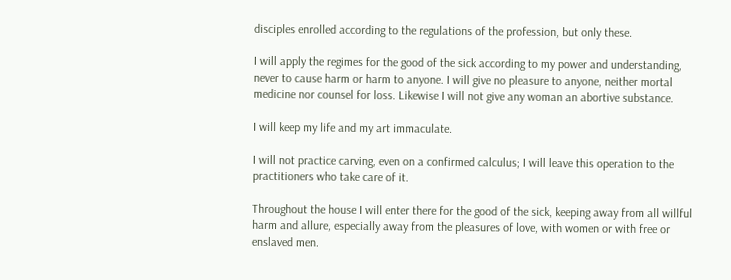disciples enrolled according to the regulations of the profession, but only these.

I will apply the regimes for the good of the sick according to my power and understanding, never to cause harm or harm to anyone. I will give no pleasure to anyone, neither mortal medicine nor counsel for loss. Likewise I will not give any woman an abortive substance.

I will keep my life and my art immaculate.

I will not practice carving, even on a confirmed calculus; I will leave this operation to the practitioners who take care of it.

Throughout the house I will enter there for the good of the sick, keeping away from all willful harm and allure, especially away from the pleasures of love, with women or with free or enslaved men.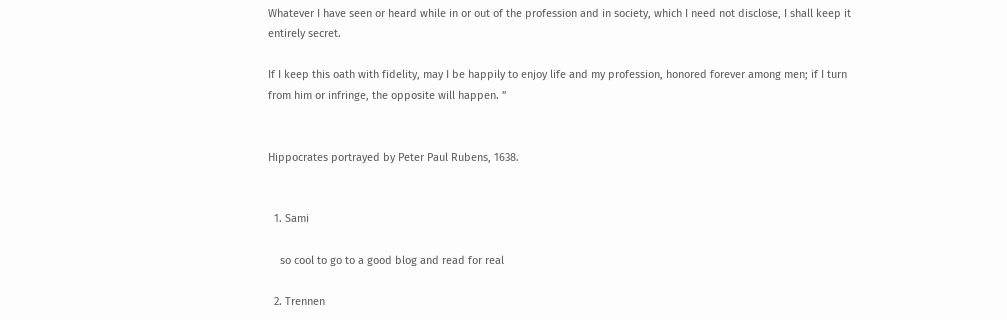Whatever I have seen or heard while in or out of the profession and in society, which I need not disclose, I shall keep it entirely secret.

If I keep this oath with fidelity, may I be happily to enjoy life and my profession, honored forever among men; if I turn from him or infringe, the opposite will happen. ”


Hippocrates portrayed by Peter Paul Rubens, 1638.


  1. Sami

    so cool to go to a good blog and read for real

  2. Trennen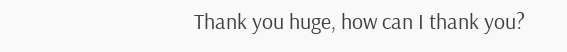Thank you huge, how can I thank you?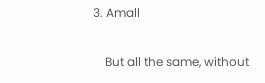3. Amall

    But all the same, without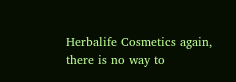Herbalife Cosmetics again, there is no way to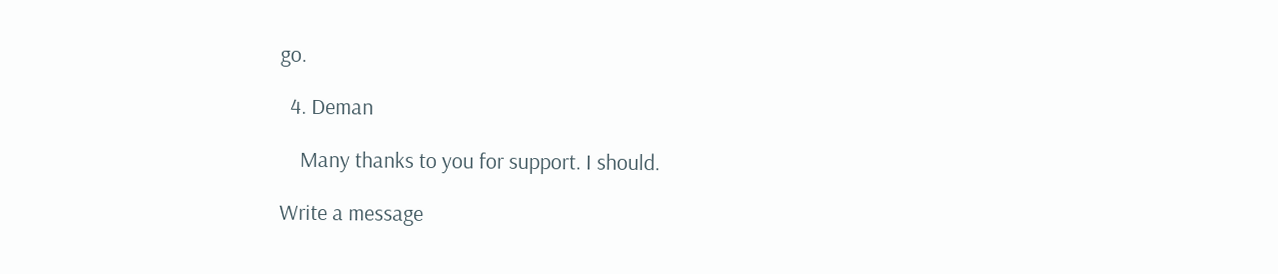go.

  4. Deman

    Many thanks to you for support. I should.

Write a message